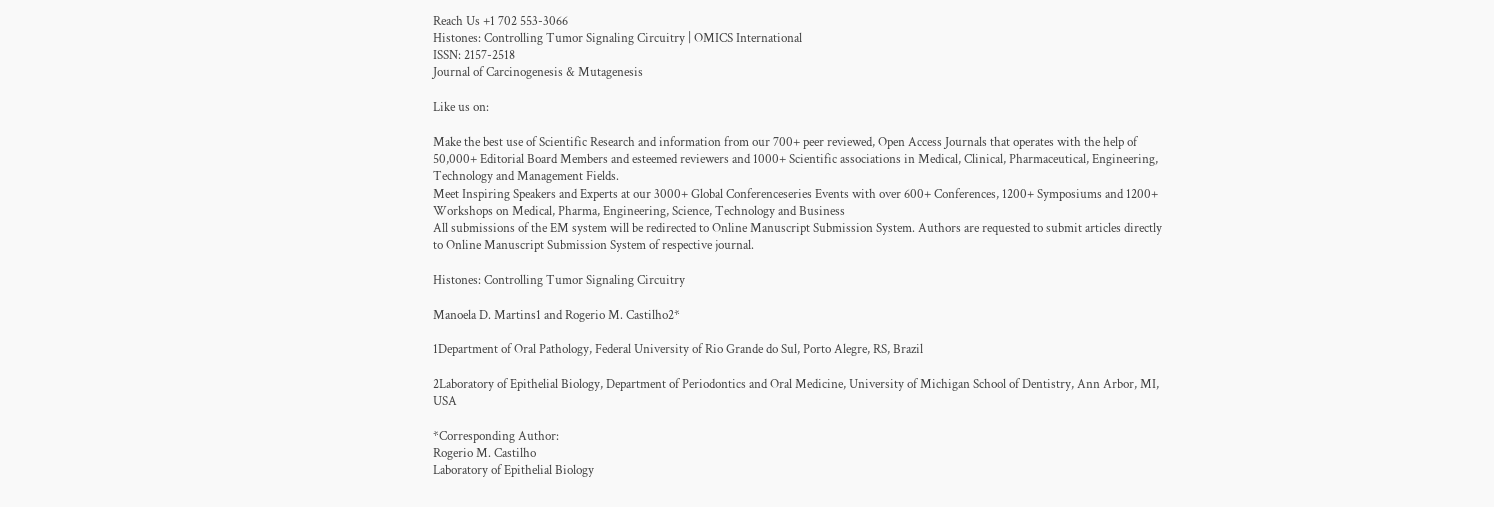Reach Us +1 702 553-3066
Histones: Controlling Tumor Signaling Circuitry | OMICS International
ISSN: 2157-2518
Journal of Carcinogenesis & Mutagenesis

Like us on:

Make the best use of Scientific Research and information from our 700+ peer reviewed, Open Access Journals that operates with the help of 50,000+ Editorial Board Members and esteemed reviewers and 1000+ Scientific associations in Medical, Clinical, Pharmaceutical, Engineering, Technology and Management Fields.
Meet Inspiring Speakers and Experts at our 3000+ Global Conferenceseries Events with over 600+ Conferences, 1200+ Symposiums and 1200+ Workshops on Medical, Pharma, Engineering, Science, Technology and Business
All submissions of the EM system will be redirected to Online Manuscript Submission System. Authors are requested to submit articles directly to Online Manuscript Submission System of respective journal.

Histones: Controlling Tumor Signaling Circuitry

Manoela D. Martins1 and Rogerio M. Castilho2*

1Department of Oral Pathology, Federal University of Rio Grande do Sul, Porto Alegre, RS, Brazil

2Laboratory of Epithelial Biology, Department of Periodontics and Oral Medicine, University of Michigan School of Dentistry, Ann Arbor, MI, USA

*Corresponding Author:
Rogerio M. Castilho
Laboratory of Epithelial Biology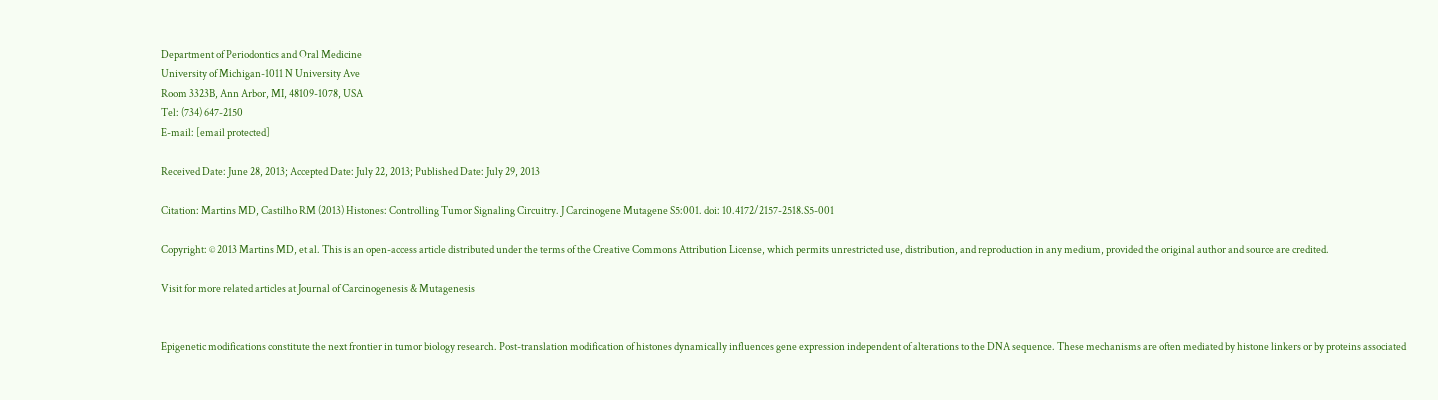Department of Periodontics and Oral Medicine
University of Michigan-1011 N University Ave
Room 3323B, Ann Arbor, MI, 48109-1078, USA
Tel: (734) 647-2150
E-mail: [email protected]

Received Date: June 28, 2013; Accepted Date: July 22, 2013; Published Date: July 29, 2013

Citation: Martins MD, Castilho RM (2013) Histones: Controlling Tumor Signaling Circuitry. J Carcinogene Mutagene S5:001. doi: 10.4172/2157-2518.S5-001

Copyright: © 2013 Martins MD, et al. This is an open-access article distributed under the terms of the Creative Commons Attribution License, which permits unrestricted use, distribution, and reproduction in any medium, provided the original author and source are credited.

Visit for more related articles at Journal of Carcinogenesis & Mutagenesis


Epigenetic modifications constitute the next frontier in tumor biology research. Post-translation modification of histones dynamically influences gene expression independent of alterations to the DNA sequence. These mechanisms are often mediated by histone linkers or by proteins associated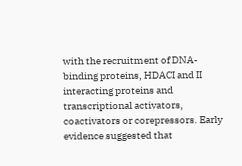with the recruitment of DNA-binding proteins, HDACI and II interacting proteins and transcriptional activators, coactivators or corepressors. Early evidence suggested that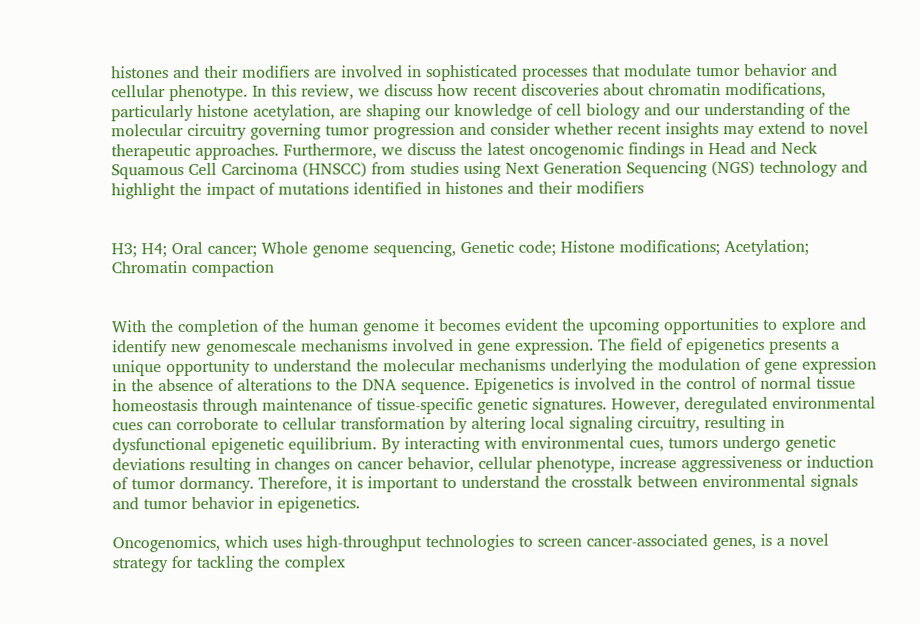histones and their modifiers are involved in sophisticated processes that modulate tumor behavior and cellular phenotype. In this review, we discuss how recent discoveries about chromatin modifications, particularly histone acetylation, are shaping our knowledge of cell biology and our understanding of the molecular circuitry governing tumor progression and consider whether recent insights may extend to novel therapeutic approaches. Furthermore, we discuss the latest oncogenomic findings in Head and Neck Squamous Cell Carcinoma (HNSCC) from studies using Next Generation Sequencing (NGS) technology and highlight the impact of mutations identified in histones and their modifiers


H3; H4; Oral cancer; Whole genome sequencing, Genetic code; Histone modifications; Acetylation; Chromatin compaction


With the completion of the human genome it becomes evident the upcoming opportunities to explore and identify new genomescale mechanisms involved in gene expression. The field of epigenetics presents a unique opportunity to understand the molecular mechanisms underlying the modulation of gene expression in the absence of alterations to the DNA sequence. Epigenetics is involved in the control of normal tissue homeostasis through maintenance of tissue-specific genetic signatures. However, deregulated environmental cues can corroborate to cellular transformation by altering local signaling circuitry, resulting in dysfunctional epigenetic equilibrium. By interacting with environmental cues, tumors undergo genetic deviations resulting in changes on cancer behavior, cellular phenotype, increase aggressiveness or induction of tumor dormancy. Therefore, it is important to understand the crosstalk between environmental signals and tumor behavior in epigenetics.

Oncogenomics, which uses high-throughput technologies to screen cancer-associated genes, is a novel strategy for tackling the complex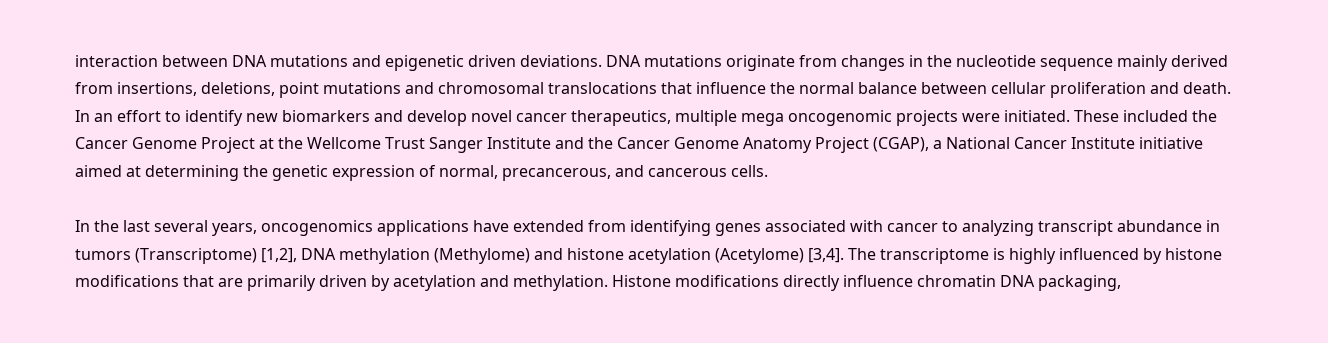interaction between DNA mutations and epigenetic driven deviations. DNA mutations originate from changes in the nucleotide sequence mainly derived from insertions, deletions, point mutations and chromosomal translocations that influence the normal balance between cellular proliferation and death. In an effort to identify new biomarkers and develop novel cancer therapeutics, multiple mega oncogenomic projects were initiated. These included the Cancer Genome Project at the Wellcome Trust Sanger Institute and the Cancer Genome Anatomy Project (CGAP), a National Cancer Institute initiative aimed at determining the genetic expression of normal, precancerous, and cancerous cells.

In the last several years, oncogenomics applications have extended from identifying genes associated with cancer to analyzing transcript abundance in tumors (Transcriptome) [1,2], DNA methylation (Methylome) and histone acetylation (Acetylome) [3,4]. The transcriptome is highly influenced by histone modifications that are primarily driven by acetylation and methylation. Histone modifications directly influence chromatin DNA packaging,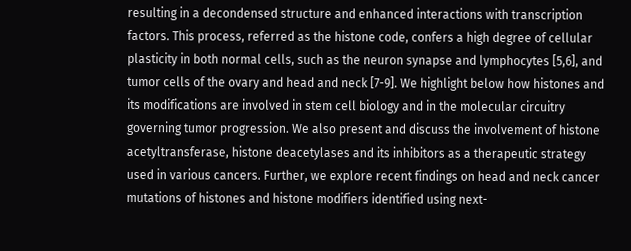resulting in a decondensed structure and enhanced interactions with transcription factors. This process, referred as the histone code, confers a high degree of cellular plasticity in both normal cells, such as the neuron synapse and lymphocytes [5,6], and tumor cells of the ovary and head and neck [7-9]. We highlight below how histones and its modifications are involved in stem cell biology and in the molecular circuitry governing tumor progression. We also present and discuss the involvement of histone acetyltransferase, histone deacetylases and its inhibitors as a therapeutic strategy used in various cancers. Further, we explore recent findings on head and neck cancer mutations of histones and histone modifiers identified using next-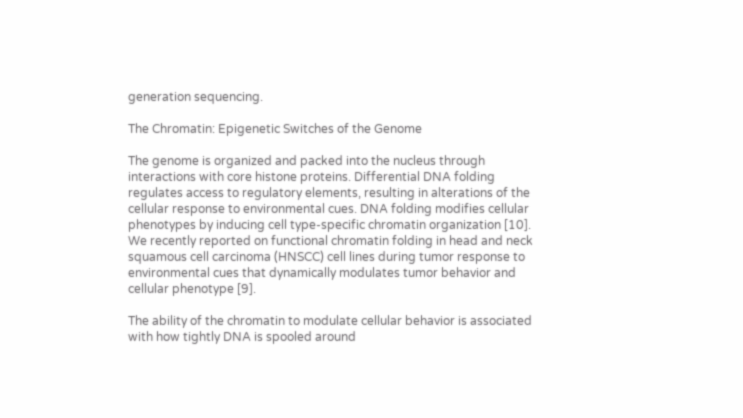generation sequencing.

The Chromatin: Epigenetic Switches of the Genome

The genome is organized and packed into the nucleus through interactions with core histone proteins. Differential DNA folding regulates access to regulatory elements, resulting in alterations of the cellular response to environmental cues. DNA folding modifies cellular phenotypes by inducing cell type-specific chromatin organization [10]. We recently reported on functional chromatin folding in head and neck squamous cell carcinoma (HNSCC) cell lines during tumor response to environmental cues that dynamically modulates tumor behavior and cellular phenotype [9].

The ability of the chromatin to modulate cellular behavior is associated with how tightly DNA is spooled around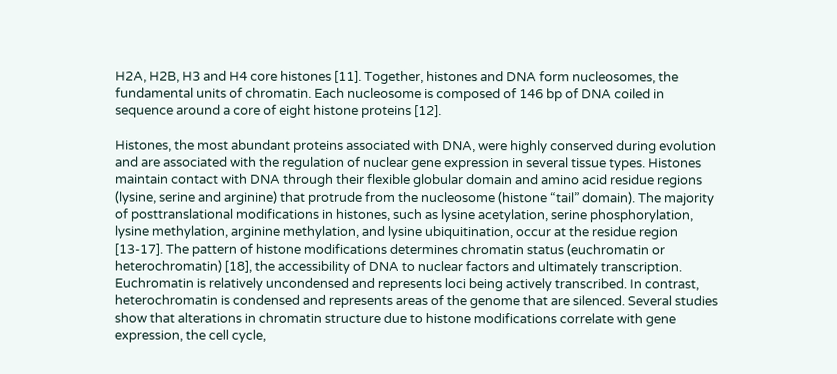H2A, H2B, H3 and H4 core histones [11]. Together, histones and DNA form nucleosomes, the fundamental units of chromatin. Each nucleosome is composed of 146 bp of DNA coiled in sequence around a core of eight histone proteins [12].

Histones, the most abundant proteins associated with DNA, were highly conserved during evolution and are associated with the regulation of nuclear gene expression in several tissue types. Histones maintain contact with DNA through their flexible globular domain and amino acid residue regions (lysine, serine and arginine) that protrude from the nucleosome (histone “tail” domain). The majority of posttranslational modifications in histones, such as lysine acetylation, serine phosphorylation, lysine methylation, arginine methylation, and lysine ubiquitination, occur at the residue region [13-17]. The pattern of histone modifications determines chromatin status (euchromatin or heterochromatin) [18], the accessibility of DNA to nuclear factors and ultimately transcription. Euchromatin is relatively uncondensed and represents loci being actively transcribed. In contrast, heterochromatin is condensed and represents areas of the genome that are silenced. Several studies show that alterations in chromatin structure due to histone modifications correlate with gene expression, the cell cycle,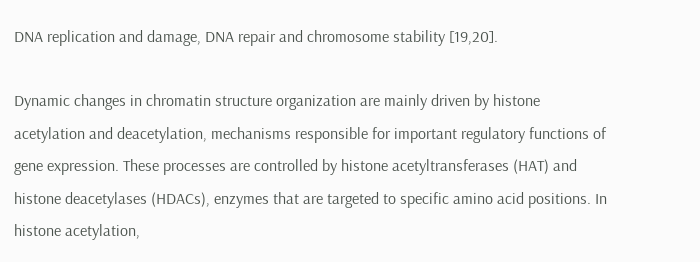DNA replication and damage, DNA repair and chromosome stability [19,20].

Dynamic changes in chromatin structure organization are mainly driven by histone acetylation and deacetylation, mechanisms responsible for important regulatory functions of gene expression. These processes are controlled by histone acetyltransferases (HAT) and histone deacetylases (HDACs), enzymes that are targeted to specific amino acid positions. In histone acetylation,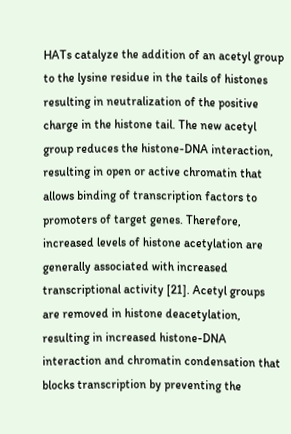HATs catalyze the addition of an acetyl group to the lysine residue in the tails of histones resulting in neutralization of the positive charge in the histone tail. The new acetyl group reduces the histone-DNA interaction, resulting in open or active chromatin that allows binding of transcription factors to promoters of target genes. Therefore, increased levels of histone acetylation are generally associated with increased transcriptional activity [21]. Acetyl groups are removed in histone deacetylation, resulting in increased histone-DNA interaction and chromatin condensation that blocks transcription by preventing the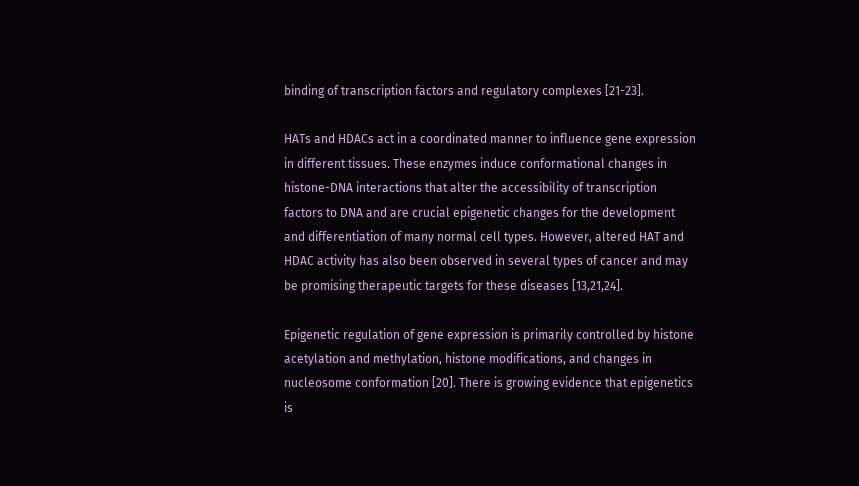binding of transcription factors and regulatory complexes [21-23].

HATs and HDACs act in a coordinated manner to influence gene expression in different tissues. These enzymes induce conformational changes in histone-DNA interactions that alter the accessibility of transcription factors to DNA and are crucial epigenetic changes for the development and differentiation of many normal cell types. However, altered HAT and HDAC activity has also been observed in several types of cancer and may be promising therapeutic targets for these diseases [13,21,24].

Epigenetic regulation of gene expression is primarily controlled by histone acetylation and methylation, histone modifications, and changes in nucleosome conformation [20]. There is growing evidence that epigenetics is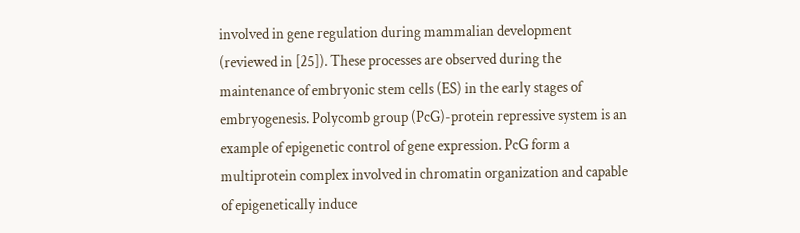involved in gene regulation during mammalian development (reviewed in [25]). These processes are observed during the maintenance of embryonic stem cells (ES) in the early stages of embryogenesis. Polycomb group (PcG)-protein repressive system is an example of epigenetic control of gene expression. PcG form a multiprotein complex involved in chromatin organization and capable of epigenetically induce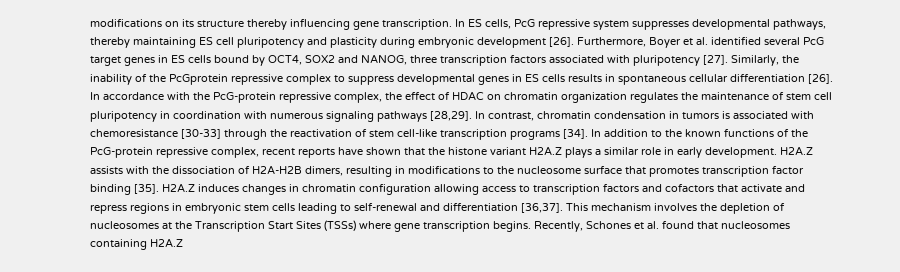modifications on its structure thereby influencing gene transcription. In ES cells, PcG repressive system suppresses developmental pathways, thereby maintaining ES cell pluripotency and plasticity during embryonic development [26]. Furthermore, Boyer et al. identified several PcG target genes in ES cells bound by OCT4, SOX2 and NANOG, three transcription factors associated with pluripotency [27]. Similarly, the inability of the PcGprotein repressive complex to suppress developmental genes in ES cells results in spontaneous cellular differentiation [26]. In accordance with the PcG-protein repressive complex, the effect of HDAC on chromatin organization regulates the maintenance of stem cell pluripotency in coordination with numerous signaling pathways [28,29]. In contrast, chromatin condensation in tumors is associated with chemoresistance [30-33] through the reactivation of stem cell-like transcription programs [34]. In addition to the known functions of the PcG-protein repressive complex, recent reports have shown that the histone variant H2A.Z plays a similar role in early development. H2A.Z assists with the dissociation of H2A-H2B dimers, resulting in modifications to the nucleosome surface that promotes transcription factor binding [35]. H2A.Z induces changes in chromatin configuration allowing access to transcription factors and cofactors that activate and repress regions in embryonic stem cells leading to self-renewal and differentiation [36,37]. This mechanism involves the depletion of nucleosomes at the Transcription Start Sites (TSSs) where gene transcription begins. Recently, Schones et al. found that nucleosomes containing H2A.Z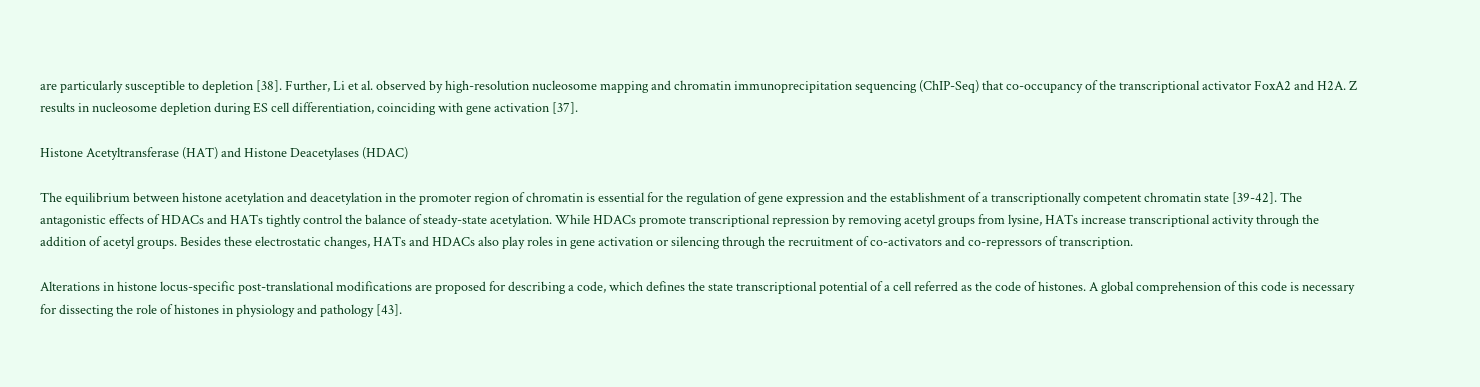are particularly susceptible to depletion [38]. Further, Li et al. observed by high-resolution nucleosome mapping and chromatin immunoprecipitation sequencing (ChIP-Seq) that co-occupancy of the transcriptional activator FoxA2 and H2A. Z results in nucleosome depletion during ES cell differentiation, coinciding with gene activation [37].

Histone Acetyltransferase (HAT) and Histone Deacetylases (HDAC)

The equilibrium between histone acetylation and deacetylation in the promoter region of chromatin is essential for the regulation of gene expression and the establishment of a transcriptionally competent chromatin state [39-42]. The antagonistic effects of HDACs and HATs tightly control the balance of steady-state acetylation. While HDACs promote transcriptional repression by removing acetyl groups from lysine, HATs increase transcriptional activity through the addition of acetyl groups. Besides these electrostatic changes, HATs and HDACs also play roles in gene activation or silencing through the recruitment of co-activators and co-repressors of transcription.

Alterations in histone locus-specific post-translational modifications are proposed for describing a code, which defines the state transcriptional potential of a cell referred as the code of histones. A global comprehension of this code is necessary for dissecting the role of histones in physiology and pathology [43].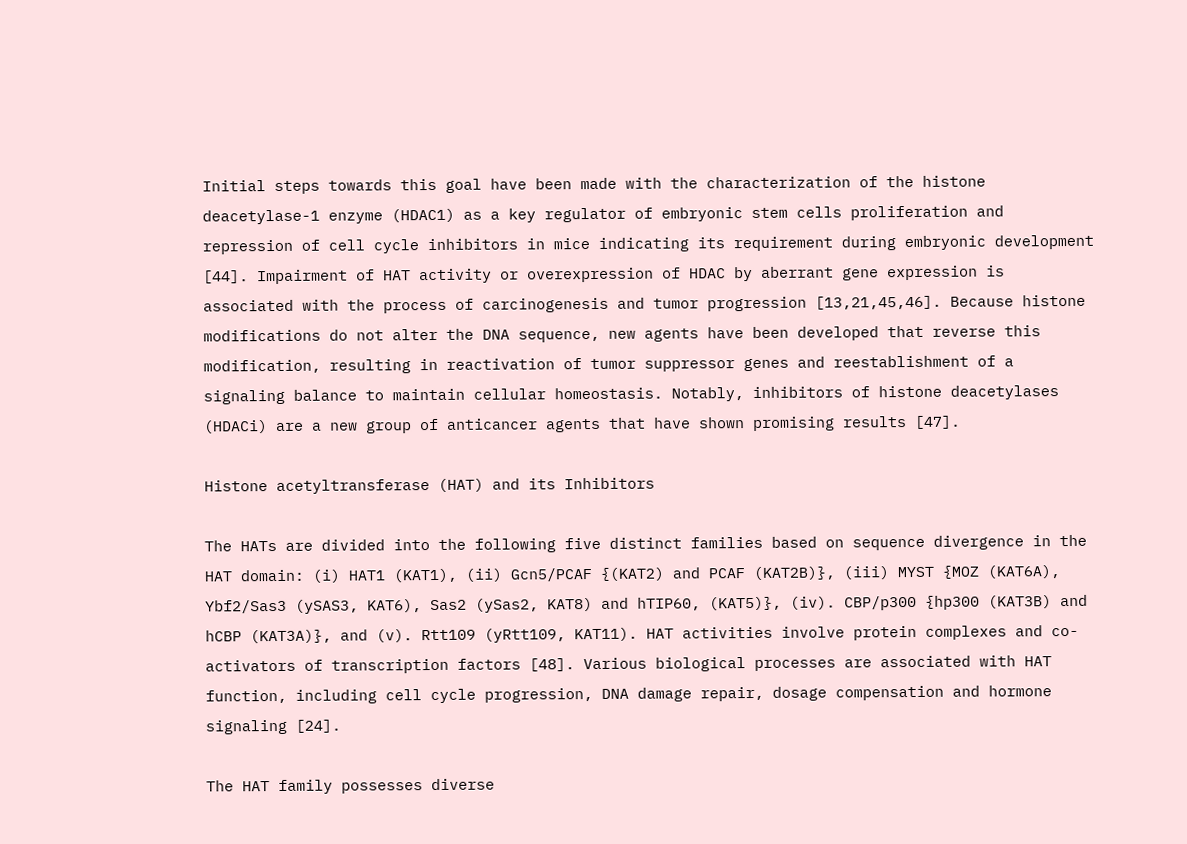Initial steps towards this goal have been made with the characterization of the histone deacetylase-1 enzyme (HDAC1) as a key regulator of embryonic stem cells proliferation and repression of cell cycle inhibitors in mice indicating its requirement during embryonic development [44]. Impairment of HAT activity or overexpression of HDAC by aberrant gene expression is associated with the process of carcinogenesis and tumor progression [13,21,45,46]. Because histone modifications do not alter the DNA sequence, new agents have been developed that reverse this modification, resulting in reactivation of tumor suppressor genes and reestablishment of a signaling balance to maintain cellular homeostasis. Notably, inhibitors of histone deacetylases (HDACi) are a new group of anticancer agents that have shown promising results [47].

Histone acetyltransferase (HAT) and its Inhibitors

The HATs are divided into the following five distinct families based on sequence divergence in the HAT domain: (i) HAT1 (KAT1), (ii) Gcn5/PCAF {(KAT2) and PCAF (KAT2B)}, (iii) MYST {MOZ (KAT6A), Ybf2/Sas3 (ySAS3, KAT6), Sas2 (ySas2, KAT8) and hTIP60, (KAT5)}, (iv). CBP/p300 {hp300 (KAT3B) and hCBP (KAT3A)}, and (v). Rtt109 (yRtt109, KAT11). HAT activities involve protein complexes and co-activators of transcription factors [48]. Various biological processes are associated with HAT function, including cell cycle progression, DNA damage repair, dosage compensation and hormone signaling [24].

The HAT family possesses diverse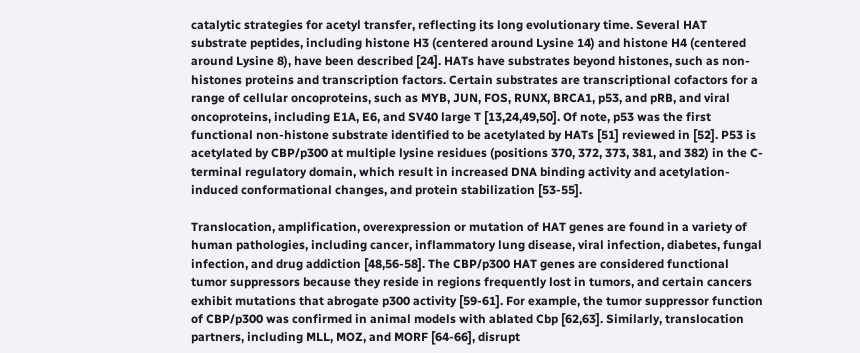catalytic strategies for acetyl transfer, reflecting its long evolutionary time. Several HAT substrate peptides, including histone H3 (centered around Lysine 14) and histone H4 (centered around Lysine 8), have been described [24]. HATs have substrates beyond histones, such as non-histones proteins and transcription factors. Certain substrates are transcriptional cofactors for a range of cellular oncoproteins, such as MYB, JUN, FOS, RUNX, BRCA1, p53, and pRB, and viral oncoproteins, including E1A, E6, and SV40 large T [13,24,49,50]. Of note, p53 was the first functional non-histone substrate identified to be acetylated by HATs [51] reviewed in [52]. P53 is acetylated by CBP/p300 at multiple lysine residues (positions 370, 372, 373, 381, and 382) in the C-terminal regulatory domain, which result in increased DNA binding activity and acetylation-induced conformational changes, and protein stabilization [53-55].

Translocation, amplification, overexpression or mutation of HAT genes are found in a variety of human pathologies, including cancer, inflammatory lung disease, viral infection, diabetes, fungal infection, and drug addiction [48,56-58]. The CBP/p300 HAT genes are considered functional tumor suppressors because they reside in regions frequently lost in tumors, and certain cancers exhibit mutations that abrogate p300 activity [59-61]. For example, the tumor suppressor function of CBP/p300 was confirmed in animal models with ablated Cbp [62,63]. Similarly, translocation partners, including MLL, MOZ, and MORF [64-66], disrupt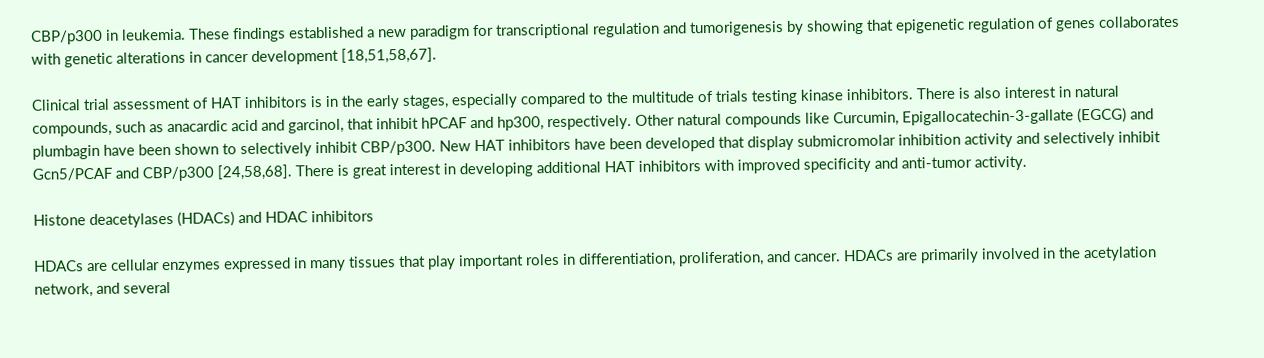CBP/p300 in leukemia. These findings established a new paradigm for transcriptional regulation and tumorigenesis by showing that epigenetic regulation of genes collaborates with genetic alterations in cancer development [18,51,58,67].

Clinical trial assessment of HAT inhibitors is in the early stages, especially compared to the multitude of trials testing kinase inhibitors. There is also interest in natural compounds, such as anacardic acid and garcinol, that inhibit hPCAF and hp300, respectively. Other natural compounds like Curcumin, Epigallocatechin-3-gallate (EGCG) and plumbagin have been shown to selectively inhibit CBP/p300. New HAT inhibitors have been developed that display submicromolar inhibition activity and selectively inhibit Gcn5/PCAF and CBP/p300 [24,58,68]. There is great interest in developing additional HAT inhibitors with improved specificity and anti-tumor activity.

Histone deacetylases (HDACs) and HDAC inhibitors

HDACs are cellular enzymes expressed in many tissues that play important roles in differentiation, proliferation, and cancer. HDACs are primarily involved in the acetylation network, and several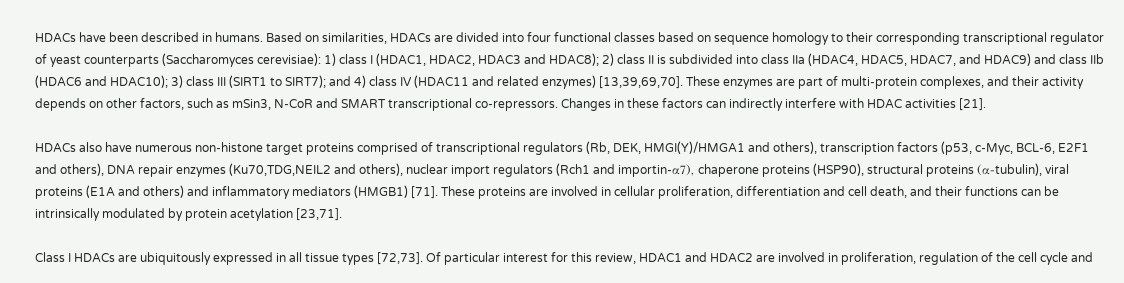HDACs have been described in humans. Based on similarities, HDACs are divided into four functional classes based on sequence homology to their corresponding transcriptional regulator of yeast counterparts (Saccharomyces cerevisiae): 1) class I (HDAC1, HDAC2, HDAC3 and HDAC8); 2) class II is subdivided into class IIa (HDAC4, HDAC5, HDAC7, and HDAC9) and class IIb (HDAC6 and HDAC10); 3) class III (SIRT1 to SIRT7); and 4) class IV (HDAC11 and related enzymes) [13,39,69,70]. These enzymes are part of multi-protein complexes, and their activity depends on other factors, such as mSin3, N-CoR and SMART transcriptional co-repressors. Changes in these factors can indirectly interfere with HDAC activities [21].

HDACs also have numerous non-histone target proteins comprised of transcriptional regulators (Rb, DEK, HMGI(Y)/HMGA1 and others), transcription factors (p53, c-Myc, BCL-6, E2F1 and others), DNA repair enzymes (Ku70,TDG,NEIL2 and others), nuclear import regulators (Rch1 and importin-α7), chaperone proteins (HSP90), structural proteins (α-tubulin), viral proteins (E1A and others) and inflammatory mediators (HMGB1) [71]. These proteins are involved in cellular proliferation, differentiation and cell death, and their functions can be intrinsically modulated by protein acetylation [23,71].

Class I HDACs are ubiquitously expressed in all tissue types [72,73]. Of particular interest for this review, HDAC1 and HDAC2 are involved in proliferation, regulation of the cell cycle and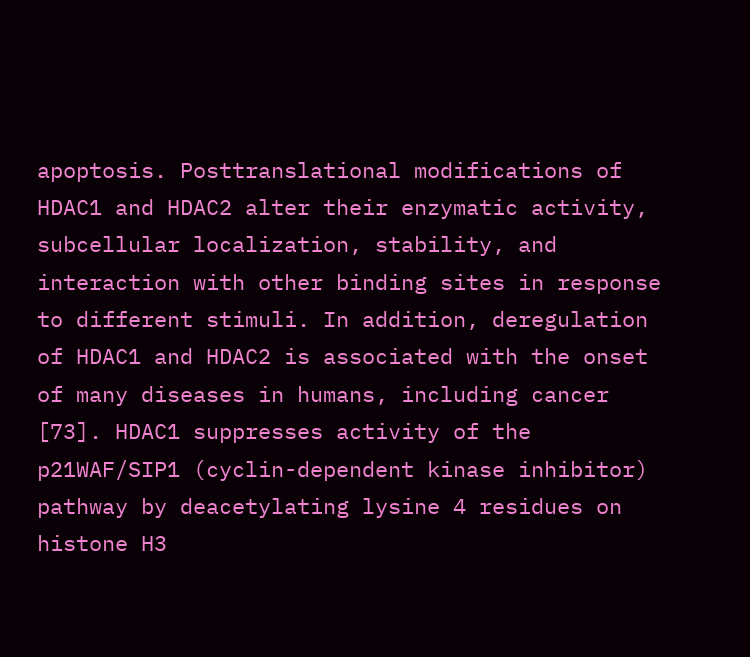apoptosis. Posttranslational modifications of HDAC1 and HDAC2 alter their enzymatic activity, subcellular localization, stability, and interaction with other binding sites in response to different stimuli. In addition, deregulation of HDAC1 and HDAC2 is associated with the onset of many diseases in humans, including cancer [73]. HDAC1 suppresses activity of the p21WAF/SIP1 (cyclin-dependent kinase inhibitor) pathway by deacetylating lysine 4 residues on histone H3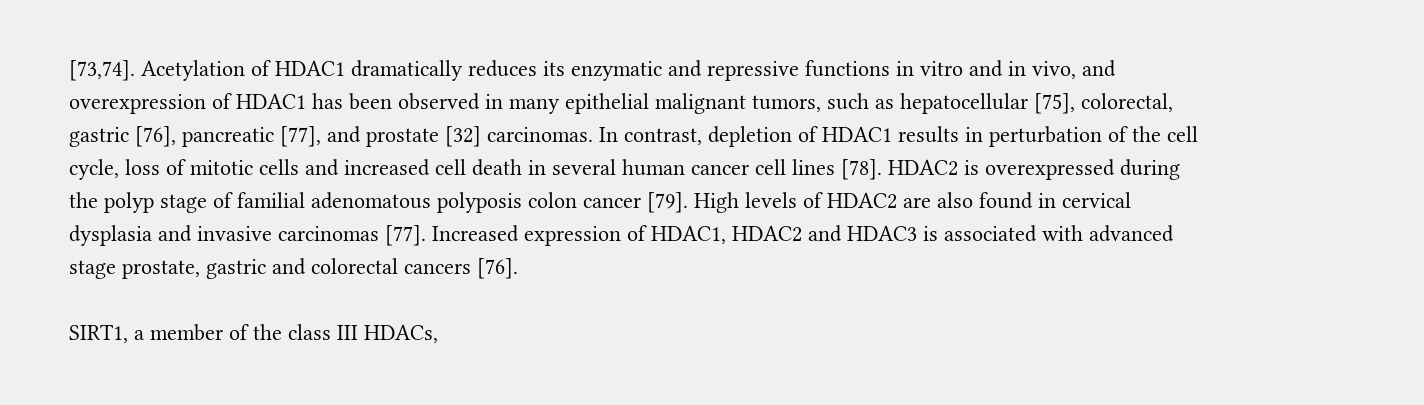[73,74]. Acetylation of HDAC1 dramatically reduces its enzymatic and repressive functions in vitro and in vivo, and overexpression of HDAC1 has been observed in many epithelial malignant tumors, such as hepatocellular [75], colorectal, gastric [76], pancreatic [77], and prostate [32] carcinomas. In contrast, depletion of HDAC1 results in perturbation of the cell cycle, loss of mitotic cells and increased cell death in several human cancer cell lines [78]. HDAC2 is overexpressed during the polyp stage of familial adenomatous polyposis colon cancer [79]. High levels of HDAC2 are also found in cervical dysplasia and invasive carcinomas [77]. Increased expression of HDAC1, HDAC2 and HDAC3 is associated with advanced stage prostate, gastric and colorectal cancers [76].

SIRT1, a member of the class III HDACs,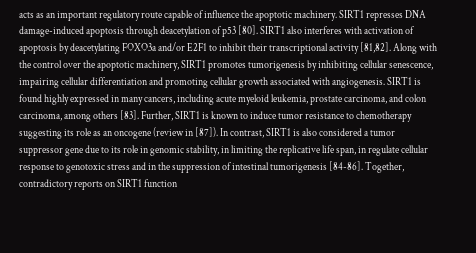acts as an important regulatory route capable of influence the apoptotic machinery. SIRT1 represses DNA damage-induced apoptosis through deacetylation of p53 [80]. SIRT1 also interferes with activation of apoptosis by deacetylating FOXO3a and/or E2F1 to inhibit their transcriptional activity [81,82]. Along with the control over the apoptotic machinery, SIRT1 promotes tumorigenesis by inhibiting cellular senescence, impairing cellular differentiation and promoting cellular growth associated with angiogenesis. SIRT1 is found highly expressed in many cancers, including acute myeloid leukemia, prostate carcinoma, and colon carcinoma, among others [83]. Further, SIRT1 is known to induce tumor resistance to chemotherapy suggesting its role as an oncogene (review in [87]). In contrast, SIRT1 is also considered a tumor suppressor gene due to its role in genomic stability, in limiting the replicative life span, in regulate cellular response to genotoxic stress and in the suppression of intestinal tumorigenesis [84-86]. Together, contradictory reports on SIRT1 function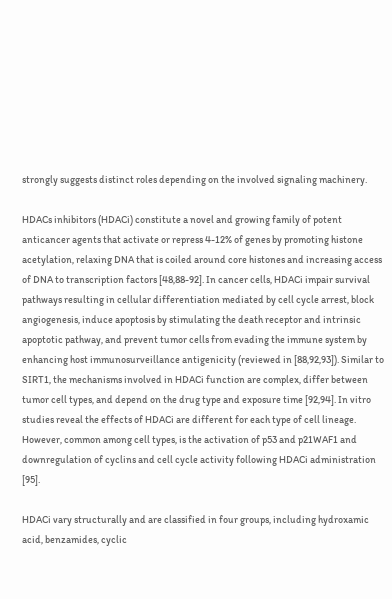strongly suggests distinct roles depending on the involved signaling machinery.

HDACs inhibitors (HDACi) constitute a novel and growing family of potent anticancer agents that activate or repress 4-12% of genes by promoting histone acetylation, relaxing DNA that is coiled around core histones and increasing access of DNA to transcription factors [48,88-92]. In cancer cells, HDACi impair survival pathways resulting in cellular differentiation mediated by cell cycle arrest, block angiogenesis, induce apoptosis by stimulating the death receptor and intrinsic apoptotic pathway, and prevent tumor cells from evading the immune system by enhancing host immunosurveillance antigenicity (reviewed in [88,92,93]). Similar to SIRT1, the mechanisms involved in HDACi function are complex, differ between tumor cell types, and depend on the drug type and exposure time [92,94]. In vitro studies reveal the effects of HDACi are different for each type of cell lineage. However, common among cell types, is the activation of p53 and p21WAF1 and downregulation of cyclins and cell cycle activity following HDACi administration [95].

HDACi vary structurally and are classified in four groups, including hydroxamic acid, benzamides, cyclic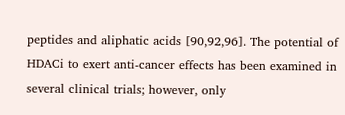peptides and aliphatic acids [90,92,96]. The potential of HDACi to exert anti-cancer effects has been examined in several clinical trials; however, only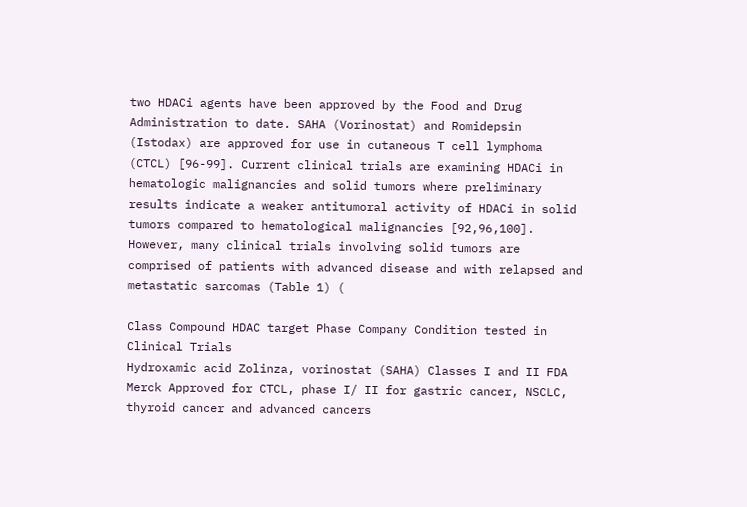two HDACi agents have been approved by the Food and Drug Administration to date. SAHA (Vorinostat) and Romidepsin (Istodax) are approved for use in cutaneous T cell lymphoma (CTCL) [96-99]. Current clinical trials are examining HDACi in hematologic malignancies and solid tumors where preliminary results indicate a weaker antitumoral activity of HDACi in solid tumors compared to hematological malignancies [92,96,100]. However, many clinical trials involving solid tumors are comprised of patients with advanced disease and with relapsed and metastatic sarcomas (Table 1) (

Class Compound HDAC target Phase Company Condition tested in Clinical Trials
Hydroxamic acid Zolinza, vorinostat (SAHA) Classes I and II FDA Merck Approved for CTCL, phase I/ II for gastric cancer, NSCLC, thyroid cancer and advanced cancers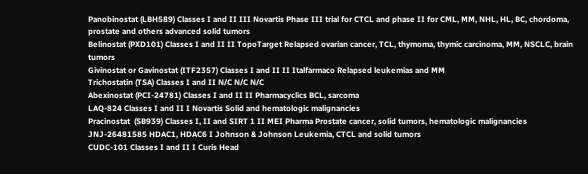Panobinostat (LBH589) Classes I and II III Novartis Phase III trial for CTCL and phase II for CML, MM, NHL, HL, BC, chordoma, prostate and others advanced solid tumors
Belinostat (PXD101) Classes I and II II TopoTarget Relapsed ovarian cancer, TCL, thymoma, thymic carcinoma, MM, NSCLC, brain tumors
Givinostat or Gavinostat (ITF2357) Classes I and II II Italfarmaco Relapsed leukemias and MM
Trichostatin (TSA) Classes I and II N/C N/C N/C
Abexinostat (PCI-24781) Classes I and II II Pharmacyclics BCL, sarcoma
LAQ-824 Classes I and II I Novartis Solid and hematologic malignancies
Pracinostat  (SB939) Classes I, II and SIRT 1 II MEI Pharma Prostate cancer, solid tumors, hematologic malignancies
JNJ-26481585 HDAC1, HDAC6 I Johnson & Johnson Leukemia, CTCL and solid tumors
CUDC-101 Classes I and II I Curis Head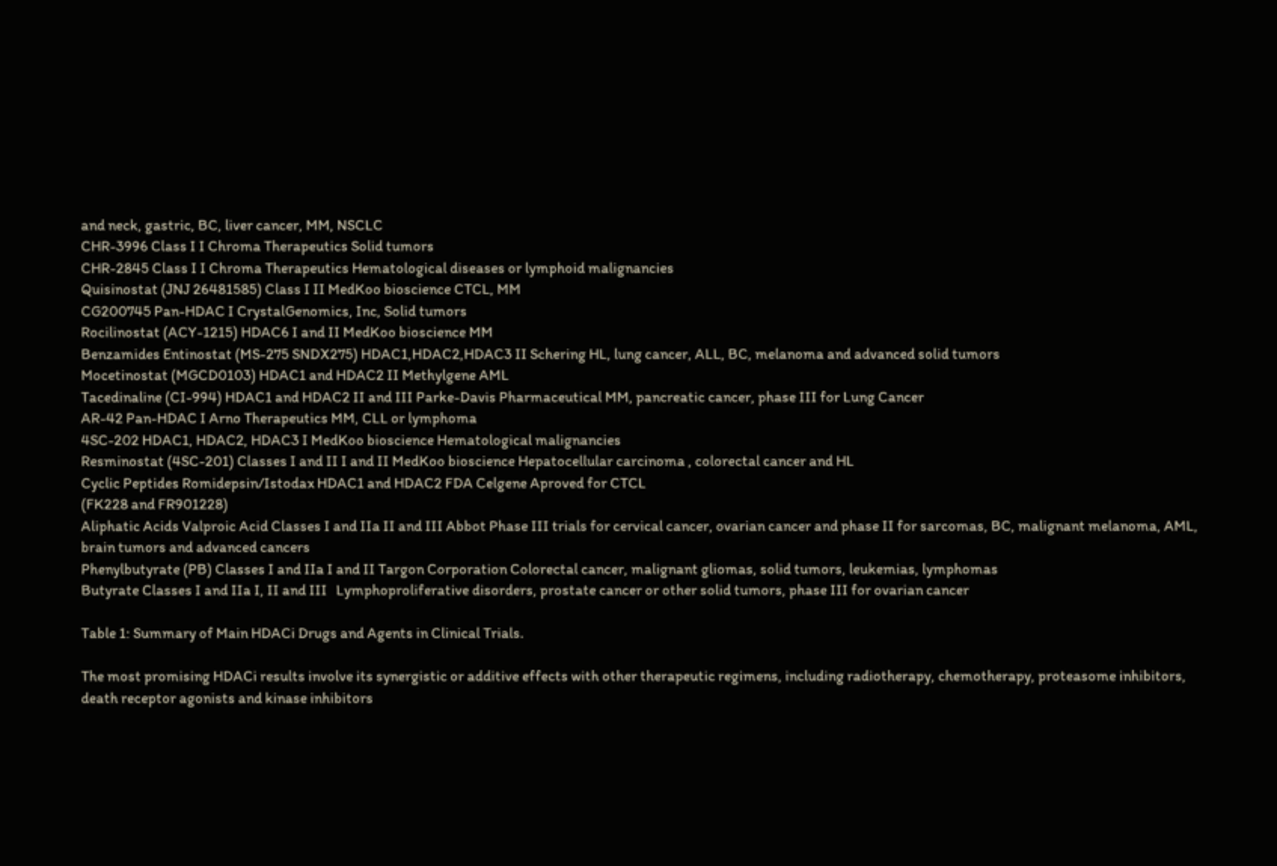and neck, gastric, BC, liver cancer, MM, NSCLC
CHR-3996 Class I I Chroma Therapeutics Solid tumors
CHR-2845 Class I I Chroma Therapeutics Hematological diseases or lymphoid malignancies
Quisinostat (JNJ 26481585) Class I II MedKoo bioscience CTCL, MM
CG200745 Pan-HDAC I CrystalGenomics, Inc, Solid tumors
Rocilinostat (ACY-1215) HDAC6 I and II MedKoo bioscience MM
Benzamides Entinostat (MS-275 SNDX275) HDAC1,HDAC2,HDAC3 II Schering HL, lung cancer, ALL, BC, melanoma and advanced solid tumors
Mocetinostat (MGCD0103) HDAC1 and HDAC2 II Methylgene AML
Tacedinaline (CI-994) HDAC1 and HDAC2 II and III Parke-Davis Pharmaceutical MM, pancreatic cancer, phase III for Lung Cancer
AR-42 Pan-HDAC I Arno Therapeutics MM, CLL or lymphoma
4SC-202 HDAC1, HDAC2, HDAC3 I MedKoo bioscience Hematological malignancies
Resminostat (4SC-201) Classes I and II I and II MedKoo bioscience Hepatocellular carcinoma , colorectal cancer and HL
Cyclic Peptides Romidepsin/Istodax HDAC1 and HDAC2 FDA Celgene Aproved for CTCL
(FK228 and FR901228)
Aliphatic Acids Valproic Acid Classes I and IIa II and III Abbot Phase III trials for cervical cancer, ovarian cancer and phase II for sarcomas, BC, malignant melanoma, AML, brain tumors and advanced cancers
Phenylbutyrate (PB) Classes I and IIa I and II Targon Corporation Colorectal cancer, malignant gliomas, solid tumors, leukemias, lymphomas
Butyrate Classes I and IIa I, II and III   Lymphoproliferative disorders, prostate cancer or other solid tumors, phase III for ovarian cancer

Table 1: Summary of Main HDACi Drugs and Agents in Clinical Trials.

The most promising HDACi results involve its synergistic or additive effects with other therapeutic regimens, including radiotherapy, chemotherapy, proteasome inhibitors, death receptor agonists and kinase inhibitors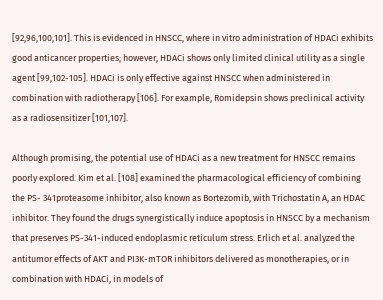[92,96,100,101]. This is evidenced in HNSCC, where in vitro administration of HDACi exhibits good anticancer properties; however, HDACi shows only limited clinical utility as a single agent [99,102-105]. HDACi is only effective against HNSCC when administered in combination with radiotherapy [106]. For example, Romidepsin shows preclinical activity as a radiosensitizer [101,107].

Although promising, the potential use of HDACi as a new treatment for HNSCC remains poorly explored. Kim et al. [108] examined the pharmacological efficiency of combining the PS- 341proteasome inhibitor, also known as Bortezomib, with Trichostatin A, an HDAC inhibitor. They found the drugs synergistically induce apoptosis in HNSCC by a mechanism that preserves PS-341-induced endoplasmic reticulum stress. Erlich et al. analyzed the antitumor effects of AKT and PI3K-mTOR inhibitors delivered as monotherapies, or in combination with HDACi, in models of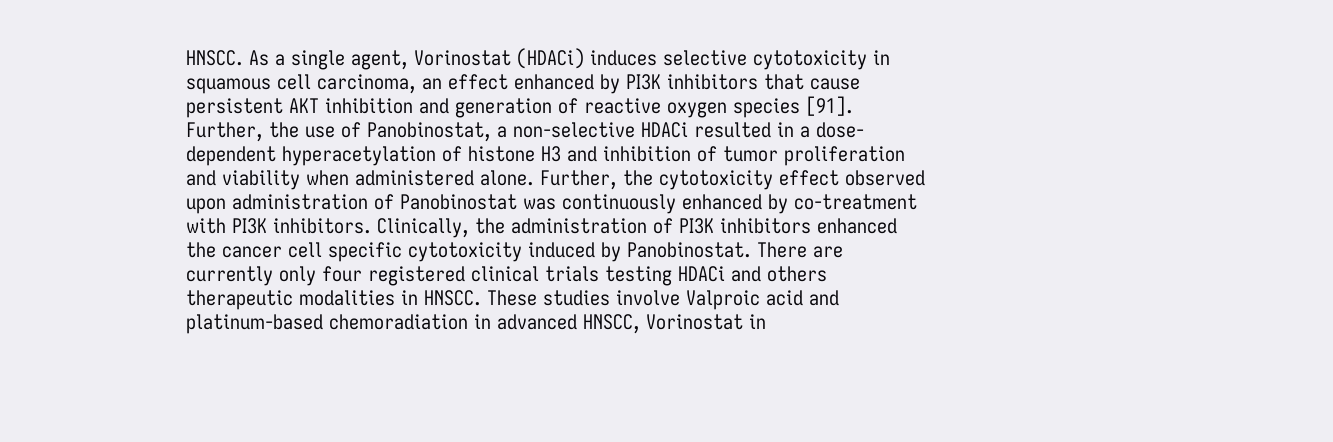HNSCC. As a single agent, Vorinostat (HDACi) induces selective cytotoxicity in squamous cell carcinoma, an effect enhanced by PI3K inhibitors that cause persistent AKT inhibition and generation of reactive oxygen species [91]. Further, the use of Panobinostat, a non-selective HDACi resulted in a dose-dependent hyperacetylation of histone H3 and inhibition of tumor proliferation and viability when administered alone. Further, the cytotoxicity effect observed upon administration of Panobinostat was continuously enhanced by co-treatment with PI3K inhibitors. Clinically, the administration of PI3K inhibitors enhanced the cancer cell specific cytotoxicity induced by Panobinostat. There are currently only four registered clinical trials testing HDACi and others therapeutic modalities in HNSCC. These studies involve Valproic acid and platinum-based chemoradiation in advanced HNSCC, Vorinostat in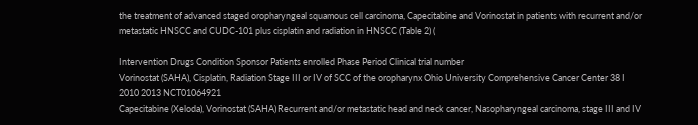the treatment of advanced staged oropharyngeal squamous cell carcinoma, Capecitabine and Vorinostat in patients with recurrent and/or metastatic HNSCC and CUDC-101 plus cisplatin and radiation in HNSCC (Table 2) (

Intervention Drugs Condition Sponsor Patients enrolled Phase Period Clinical trial number
Vorinostat (SAHA), Cisplatin, Radiation Stage III or IV of SCC of the oropharynx Ohio University Comprehensive Cancer Center 38 I 2010 2013 NCT01064921
Capecitabine (Xeloda), Vorinostat (SAHA) Recurrent and/or metastatic head and neck cancer, Nasopharyngeal carcinoma, stage III and IV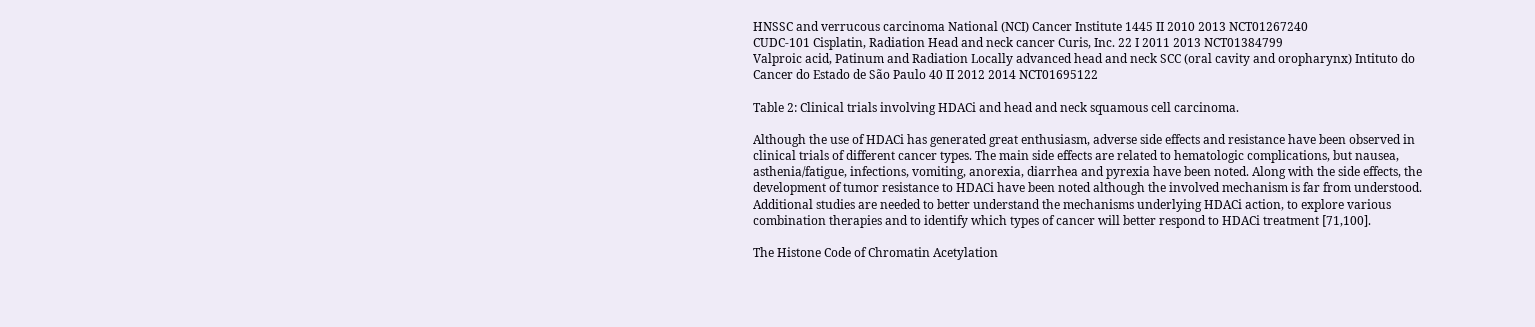HNSSC and verrucous carcinoma National (NCI) Cancer Institute 1445 II 2010 2013 NCT01267240
CUDC-101 Cisplatin, Radiation Head and neck cancer Curis, Inc. 22 I 2011 2013 NCT01384799
Valproic acid, Patinum and Radiation Locally advanced head and neck SCC (oral cavity and oropharynx) Intituto do Cancer do Estado de São Paulo 40 II 2012 2014 NCT01695122

Table 2: Clinical trials involving HDACi and head and neck squamous cell carcinoma.

Although the use of HDACi has generated great enthusiasm, adverse side effects and resistance have been observed in clinical trials of different cancer types. The main side effects are related to hematologic complications, but nausea, asthenia/fatigue, infections, vomiting, anorexia, diarrhea and pyrexia have been noted. Along with the side effects, the development of tumor resistance to HDACi have been noted although the involved mechanism is far from understood. Additional studies are needed to better understand the mechanisms underlying HDACi action, to explore various combination therapies and to identify which types of cancer will better respond to HDACi treatment [71,100].

The Histone Code of Chromatin Acetylation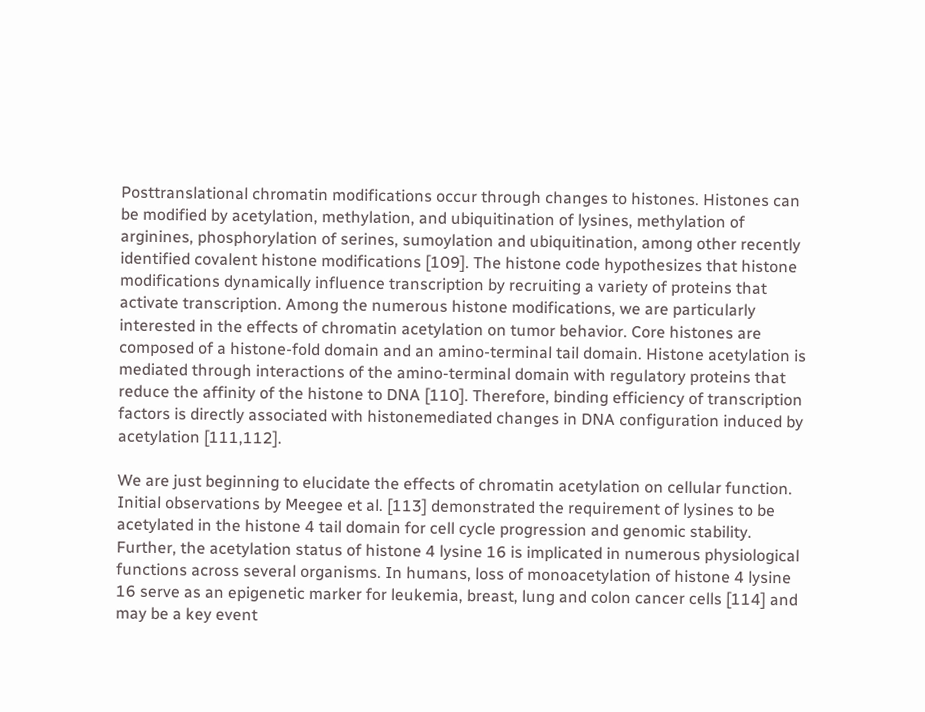Posttranslational chromatin modifications occur through changes to histones. Histones can be modified by acetylation, methylation, and ubiquitination of lysines, methylation of arginines, phosphorylation of serines, sumoylation and ubiquitination, among other recently identified covalent histone modifications [109]. The histone code hypothesizes that histone modifications dynamically influence transcription by recruiting a variety of proteins that activate transcription. Among the numerous histone modifications, we are particularly interested in the effects of chromatin acetylation on tumor behavior. Core histones are composed of a histone-fold domain and an amino-terminal tail domain. Histone acetylation is mediated through interactions of the amino-terminal domain with regulatory proteins that reduce the affinity of the histone to DNA [110]. Therefore, binding efficiency of transcription factors is directly associated with histonemediated changes in DNA configuration induced by acetylation [111,112].

We are just beginning to elucidate the effects of chromatin acetylation on cellular function. Initial observations by Meegee et al. [113] demonstrated the requirement of lysines to be acetylated in the histone 4 tail domain for cell cycle progression and genomic stability. Further, the acetylation status of histone 4 lysine 16 is implicated in numerous physiological functions across several organisms. In humans, loss of monoacetylation of histone 4 lysine 16 serve as an epigenetic marker for leukemia, breast, lung and colon cancer cells [114] and may be a key event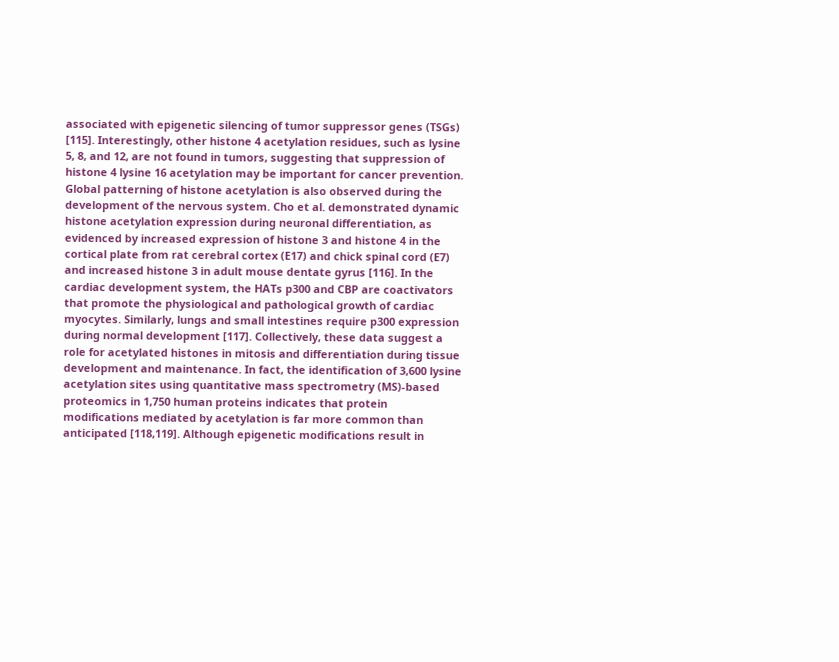associated with epigenetic silencing of tumor suppressor genes (TSGs) [115]. Interestingly, other histone 4 acetylation residues, such as lysine 5, 8, and 12, are not found in tumors, suggesting that suppression of histone 4 lysine 16 acetylation may be important for cancer prevention. Global patterning of histone acetylation is also observed during the development of the nervous system. Cho et al. demonstrated dynamic histone acetylation expression during neuronal differentiation, as evidenced by increased expression of histone 3 and histone 4 in the cortical plate from rat cerebral cortex (E17) and chick spinal cord (E7) and increased histone 3 in adult mouse dentate gyrus [116]. In the cardiac development system, the HATs p300 and CBP are coactivators that promote the physiological and pathological growth of cardiac myocytes. Similarly, lungs and small intestines require p300 expression during normal development [117]. Collectively, these data suggest a role for acetylated histones in mitosis and differentiation during tissue development and maintenance. In fact, the identification of 3,600 lysine acetylation sites using quantitative mass spectrometry (MS)-based proteomics in 1,750 human proteins indicates that protein modifications mediated by acetylation is far more common than anticipated [118,119]. Although epigenetic modifications result in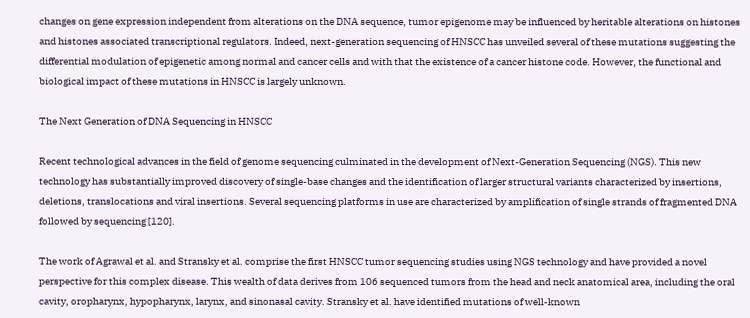changes on gene expression independent from alterations on the DNA sequence, tumor epigenome may be influenced by heritable alterations on histones and histones associated transcriptional regulators. Indeed, next-generation sequencing of HNSCC has unveiled several of these mutations suggesting the differential modulation of epigenetic among normal and cancer cells and with that the existence of a cancer histone code. However, the functional and biological impact of these mutations in HNSCC is largely unknown.

The Next Generation of DNA Sequencing in HNSCC

Recent technological advances in the field of genome sequencing culminated in the development of Next-Generation Sequencing (NGS). This new technology has substantially improved discovery of single-base changes and the identification of larger structural variants characterized by insertions, deletions, translocations and viral insertions. Several sequencing platforms in use are characterized by amplification of single strands of fragmented DNA followed by sequencing [120].

The work of Agrawal et al. and Stransky et al. comprise the first HNSCC tumor sequencing studies using NGS technology and have provided a novel perspective for this complex disease. This wealth of data derives from 106 sequenced tumors from the head and neck anatomical area, including the oral cavity, oropharynx, hypopharynx, larynx, and sinonasal cavity. Stransky et al. have identified mutations of well-known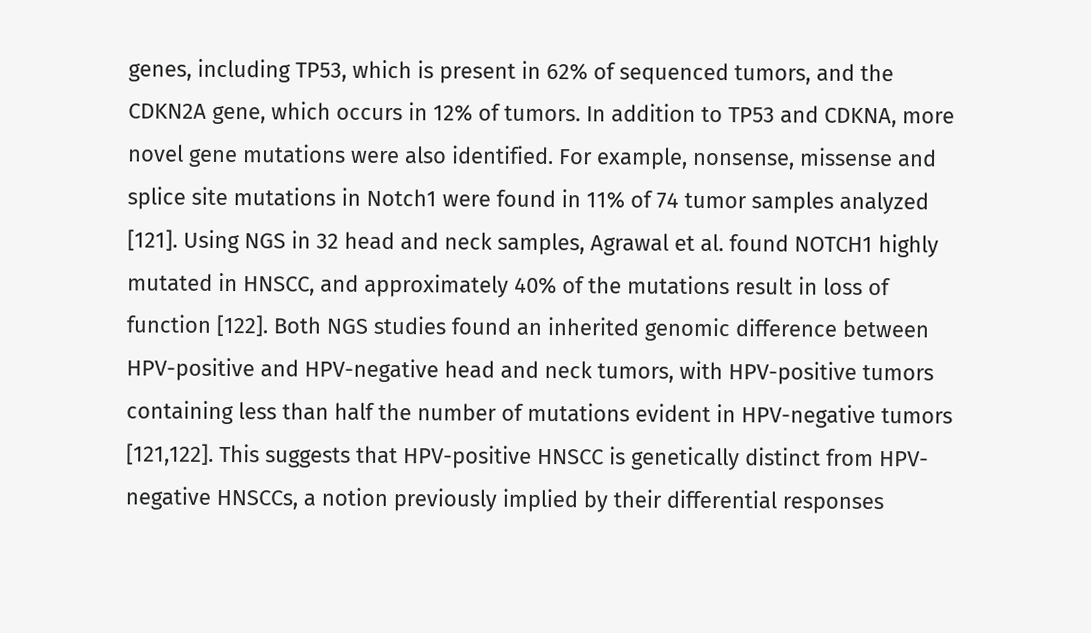genes, including TP53, which is present in 62% of sequenced tumors, and the CDKN2A gene, which occurs in 12% of tumors. In addition to TP53 and CDKNA, more novel gene mutations were also identified. For example, nonsense, missense and splice site mutations in Notch1 were found in 11% of 74 tumor samples analyzed [121]. Using NGS in 32 head and neck samples, Agrawal et al. found NOTCH1 highly mutated in HNSCC, and approximately 40% of the mutations result in loss of function [122]. Both NGS studies found an inherited genomic difference between HPV-positive and HPV-negative head and neck tumors, with HPV-positive tumors containing less than half the number of mutations evident in HPV-negative tumors [121,122]. This suggests that HPV-positive HNSCC is genetically distinct from HPV-negative HNSCCs, a notion previously implied by their differential responses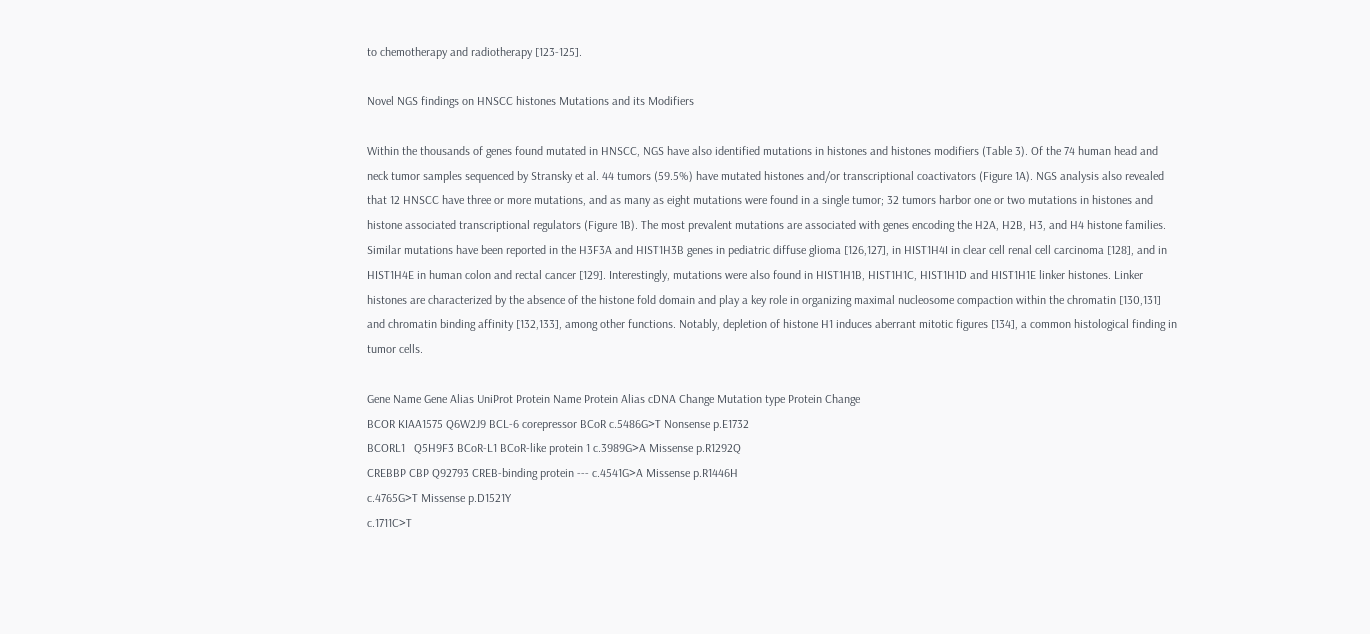to chemotherapy and radiotherapy [123-125].

Novel NGS findings on HNSCC histones Mutations and its Modifiers

Within the thousands of genes found mutated in HNSCC, NGS have also identified mutations in histones and histones modifiers (Table 3). Of the 74 human head and neck tumor samples sequenced by Stransky et al. 44 tumors (59.5%) have mutated histones and/or transcriptional coactivators (Figure 1A). NGS analysis also revealed that 12 HNSCC have three or more mutations, and as many as eight mutations were found in a single tumor; 32 tumors harbor one or two mutations in histones and histone associated transcriptional regulators (Figure 1B). The most prevalent mutations are associated with genes encoding the H2A, H2B, H3, and H4 histone families. Similar mutations have been reported in the H3F3A and HIST1H3B genes in pediatric diffuse glioma [126,127], in HIST1H4I in clear cell renal cell carcinoma [128], and in HIST1H4E in human colon and rectal cancer [129]. Interestingly, mutations were also found in HIST1H1B, HIST1H1C, HIST1H1D and HIST1H1E linker histones. Linker histones are characterized by the absence of the histone fold domain and play a key role in organizing maximal nucleosome compaction within the chromatin [130,131] and chromatin binding affinity [132,133], among other functions. Notably, depletion of histone H1 induces aberrant mitotic figures [134], a common histological finding in tumor cells.

Gene Name Gene Alias UniProt Protein Name Protein Alias cDNA Change Mutation type Protein Change
BCOR KIAA1575 Q6W2J9 BCL-6 corepressor BCoR c.5486G>T Nonsense p.E1732
BCORL1   Q5H9F3 BCoR-L1 BCoR-like protein 1 c.3989G>A Missense p.R1292Q
CREBBP CBP Q92793 CREB-binding protein --- c.4541G>A Missense p.R1446H
c.4765G>T Missense p.D1521Y
c.1711C>T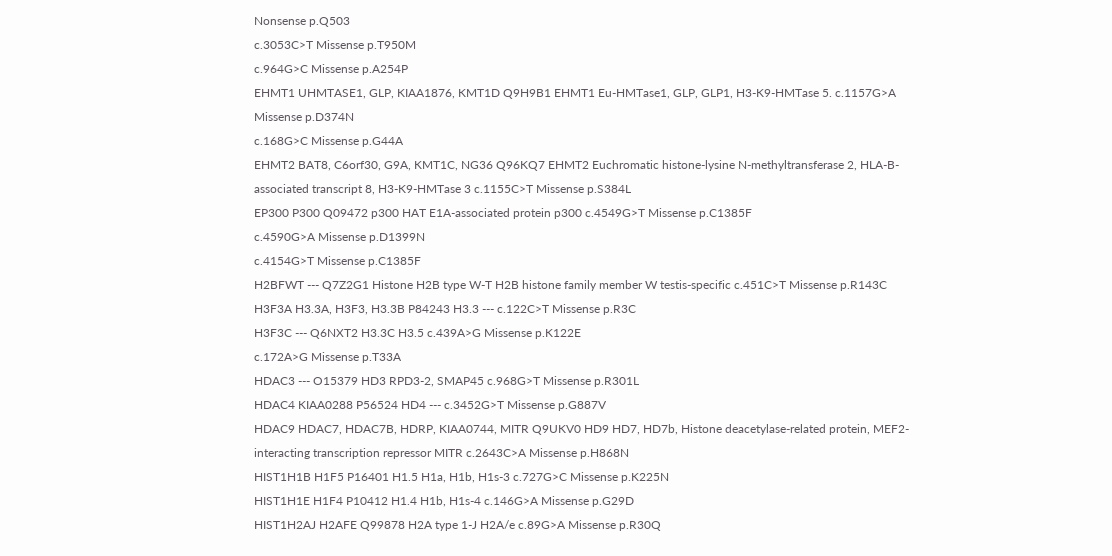Nonsense p.Q503
c.3053C>T Missense p.T950M
c.964G>C Missense p.A254P
EHMT1 UHMTASE1, GLP, KIAA1876, KMT1D Q9H9B1 EHMT1 Eu-HMTase1, GLP, GLP1, H3-K9-HMTase 5. c.1157G>A Missense p.D374N
c.168G>C Missense p.G44A
EHMT2 BAT8, C6orf30, G9A, KMT1C, NG36 Q96KQ7 EHMT2 Euchromatic histone-lysine N-methyltransferase 2, HLA-B-associated transcript 8, H3-K9-HMTase 3 c.1155C>T Missense p.S384L
EP300 P300 Q09472 p300 HAT E1A-associated protein p300 c.4549G>T Missense p.C1385F
c.4590G>A Missense p.D1399N
c.4154G>T Missense p.C1385F
H2BFWT --- Q7Z2G1 Histone H2B type W-T H2B histone family member W testis-specific c.451C>T Missense p.R143C
H3F3A H3.3A, H3F3, H3.3B P84243 H3.3 --- c.122C>T Missense p.R3C
H3F3C --- Q6NXT2 H3.3C H3.5 c.439A>G Missense p.K122E
c.172A>G Missense p.T33A
HDAC3 --- O15379 HD3 RPD3-2, SMAP45 c.968G>T Missense p.R301L
HDAC4 KIAA0288 P56524 HD4 --- c.3452G>T Missense p.G887V
HDAC9 HDAC7, HDAC7B, HDRP, KIAA0744, MITR Q9UKV0 HD9 HD7, HD7b, Histone deacetylase-related protein, MEF2-interacting transcription repressor MITR c.2643C>A Missense p.H868N
HIST1H1B H1F5 P16401 H1.5 H1a, H1b, H1s-3 c.727G>C Missense p.K225N
HIST1H1E H1F4 P10412 H1.4 H1b, H1s-4 c.146G>A Missense p.G29D
HIST1H2AJ H2AFE Q99878 H2A type 1-J H2A/e c.89G>A Missense p.R30Q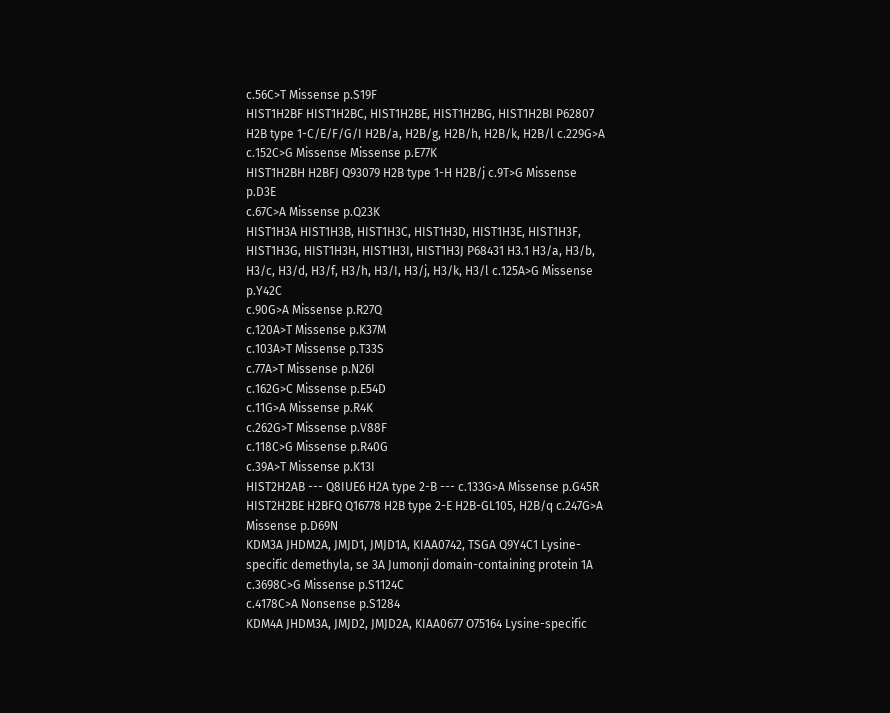c.56C>T Missense p.S19F
HIST1H2BF HIST1H2BC, HIST1H2BE, HIST1H2BG, HIST1H2BI P62807 H2B type 1-C/E/F/G/I H2B/a, H2B/g, H2B/h, H2B/k, H2B/l c.229G>A c.152C>G Missense Missense p.E77K
HIST1H2BH H2BFJ Q93079 H2B type 1-H H2B/j c.9T>G Missense p.D3E
c.67C>A Missense p.Q23K
HIST1H3A HIST1H3B, HIST1H3C, HIST1H3D, HIST1H3E, HIST1H3F, HIST1H3G, HIST1H3H, HIST1H3I, HIST1H3J P68431 H3.1 H3/a, H3/b, H3/c, H3/d, H3/f, H3/h, H3/I, H3/j, H3/k, H3/l c.125A>G Missense p.Y42C
c.90G>A Missense p.R27Q
c.120A>T Missense p.K37M
c.103A>T Missense p.T33S
c.77A>T Missense p.N26I
c.162G>C Missense p.E54D
c.11G>A Missense p.R4K
c.262G>T Missense p.V88F
c.118C>G Missense p.R40G
c.39A>T Missense p.K13I
HIST2H2AB --- Q8IUE6 H2A type 2-B --- c.133G>A Missense p.G45R
HIST2H2BE H2BFQ Q16778 H2B type 2-E H2B-GL105, H2B/q c.247G>A Missense p.D69N
KDM3A JHDM2A, JMJD1, JMJD1A, KIAA0742, TSGA Q9Y4C1 Lysine-specific demethyla, se 3A Jumonji domain-containing protein 1A c.3698C>G Missense p.S1124C
c.4178C>A Nonsense p.S1284
KDM4A JHDM3A, JMJD2, JMJD2A, KIAA0677 O75164 Lysine-specific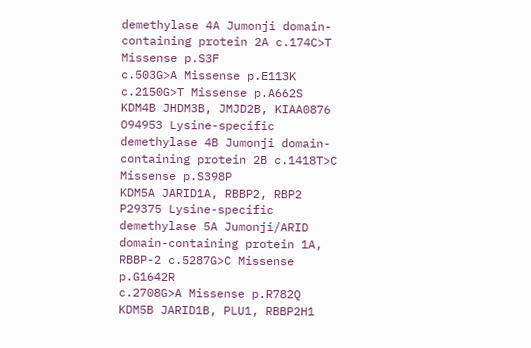demethylase 4A Jumonji domain-containing protein 2A c.174C>T Missense p.S3F
c.503G>A Missense p.E113K
c.2150G>T Missense p.A662S
KDM4B JHDM3B, JMJD2B, KIAA0876 O94953 Lysine-specific demethylase 4B Jumonji domain-containing protein 2B c.1418T>C Missense p.S398P
KDM5A JARID1A, RBBP2, RBP2 P29375 Lysine-specific demethylase 5A Jumonji/ARID domain-containing protein 1A, RBBP-2 c.5287G>C Missense p.G1642R
c.2708G>A Missense p.R782Q
KDM5B JARID1B, PLU1, RBBP2H1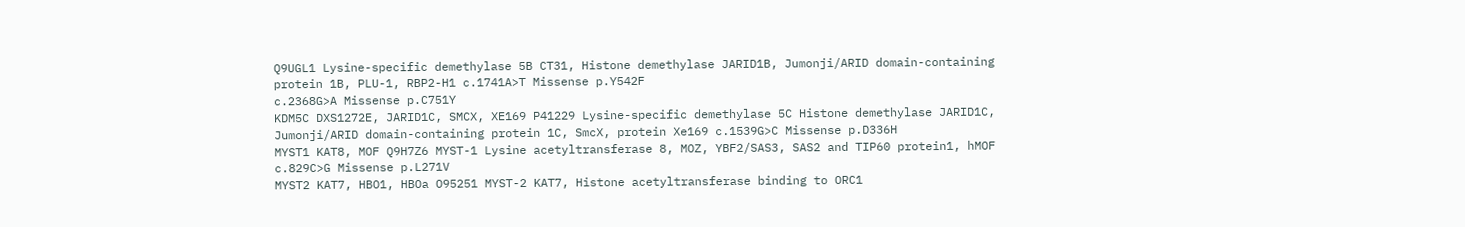Q9UGL1 Lysine-specific demethylase 5B CT31, Histone demethylase JARID1B, Jumonji/ARID domain-containing protein 1B, PLU-1, RBP2-H1 c.1741A>T Missense p.Y542F
c.2368G>A Missense p.C751Y
KDM5C DXS1272E, JARID1C, SMCX, XE169 P41229 Lysine-specific demethylase 5C Histone demethylase JARID1C, Jumonji/ARID domain-containing protein 1C, SmcX, protein Xe169 c.1539G>C Missense p.D336H
MYST1 KAT8, MOF Q9H7Z6 MYST-1 Lysine acetyltransferase 8, MOZ, YBF2/SAS3, SAS2 and TIP60 protein1, hMOF c.829C>G Missense p.L271V
MYST2 KAT7, HBO1, HBOa O95251 MYST-2 KAT7, Histone acetyltransferase binding to ORC1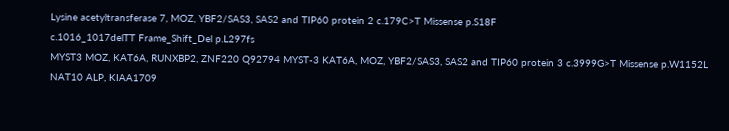Lysine acetyltransferase 7, MOZ, YBF2/SAS3, SAS2 and TIP60 protein 2 c.179C>T Missense p.S18F
c.1016_1017delTT Frame_Shift_Del p.L297fs
MYST3 MOZ, KAT6A, RUNXBP2, ZNF220 Q92794 MYST-3 KAT6A, MOZ, YBF2/SAS3, SAS2 and TIP60 protein 3 c.3999G>T Missense p.W1152L
NAT10 ALP, KIAA1709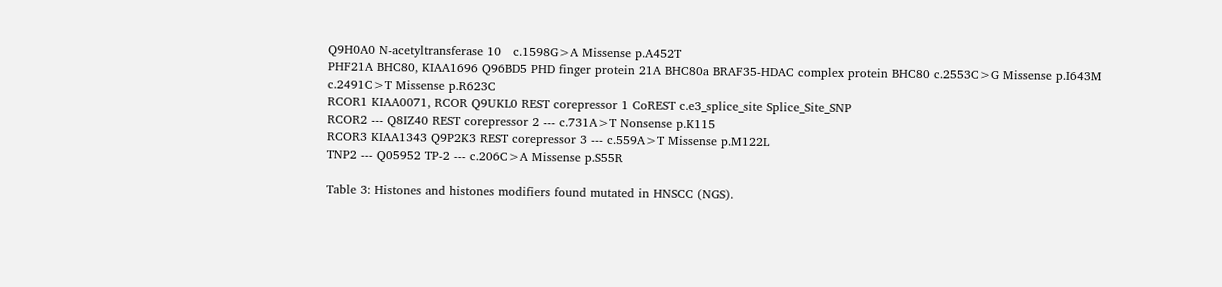Q9H0A0 N-acetyltransferase 10   c.1598G>A Missense p.A452T
PHF21A BHC80, KIAA1696 Q96BD5 PHD finger protein 21A BHC80a BRAF35-HDAC complex protein BHC80 c.2553C>G Missense p.I643M
c.2491C>T Missense p.R623C
RCOR1 KIAA0071, RCOR Q9UKL0 REST corepressor 1 CoREST c.e3_splice_site Splice_Site_SNP
RCOR2 --- Q8IZ40 REST corepressor 2 --- c.731A>T Nonsense p.K115
RCOR3 KIAA1343 Q9P2K3 REST corepressor 3 --- c.559A>T Missense p.M122L
TNP2 --- Q05952 TP-2 --- c.206C>A Missense p.S55R

Table 3: Histones and histones modifiers found mutated in HNSCC (NGS).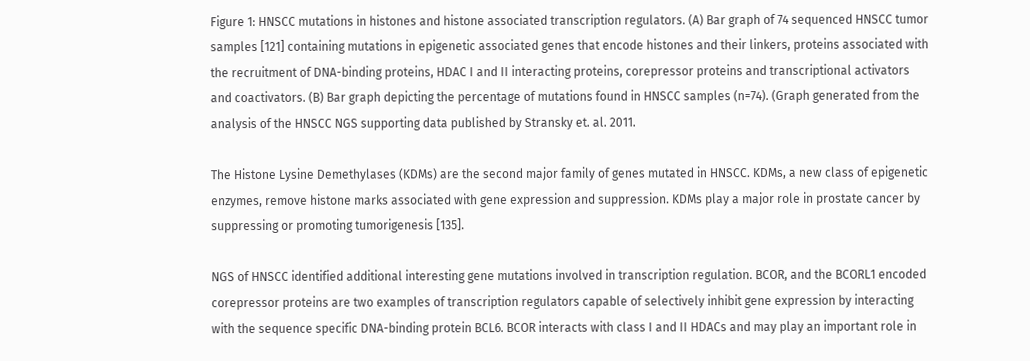Figure 1: HNSCC mutations in histones and histone associated transcription regulators. (A) Bar graph of 74 sequenced HNSCC tumor samples [121] containing mutations in epigenetic associated genes that encode histones and their linkers, proteins associated with the recruitment of DNA-binding proteins, HDAC I and II interacting proteins, corepressor proteins and transcriptional activators and coactivators. (B) Bar graph depicting the percentage of mutations found in HNSCC samples (n=74). (Graph generated from the analysis of the HNSCC NGS supporting data published by Stransky et. al. 2011.

The Histone Lysine Demethylases (KDMs) are the second major family of genes mutated in HNSCC. KDMs, a new class of epigenetic enzymes, remove histone marks associated with gene expression and suppression. KDMs play a major role in prostate cancer by suppressing or promoting tumorigenesis [135].

NGS of HNSCC identified additional interesting gene mutations involved in transcription regulation. BCOR, and the BCORL1 encoded corepressor proteins are two examples of transcription regulators capable of selectively inhibit gene expression by interacting with the sequence specific DNA-binding protein BCL6. BCOR interacts with class I and II HDACs and may play an important role in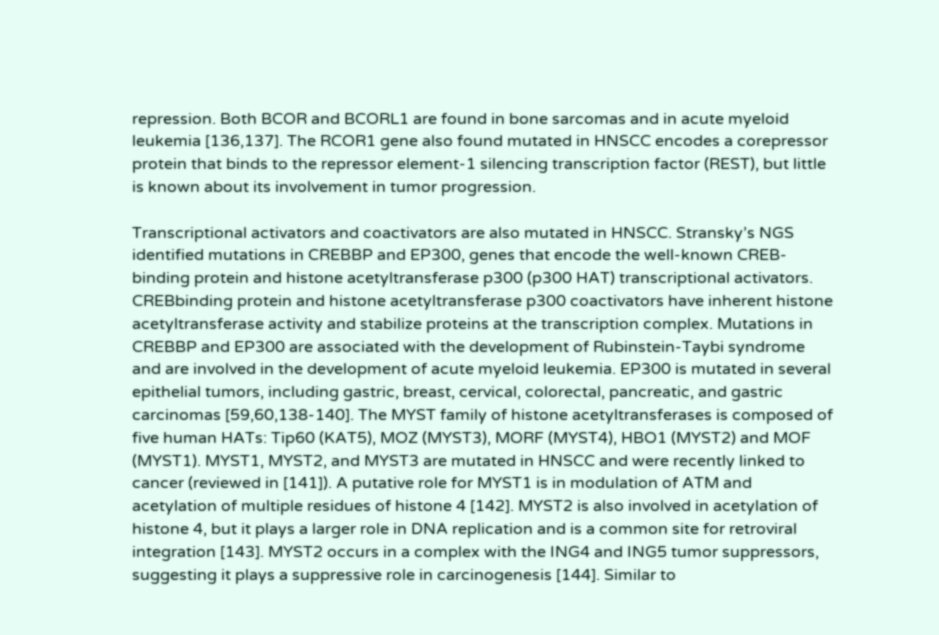repression. Both BCOR and BCORL1 are found in bone sarcomas and in acute myeloid leukemia [136,137]. The RCOR1 gene also found mutated in HNSCC encodes a corepressor protein that binds to the repressor element-1 silencing transcription factor (REST), but little is known about its involvement in tumor progression.

Transcriptional activators and coactivators are also mutated in HNSCC. Stransky’s NGS identified mutations in CREBBP and EP300, genes that encode the well-known CREB-binding protein and histone acetyltransferase p300 (p300 HAT) transcriptional activators. CREBbinding protein and histone acetyltransferase p300 coactivators have inherent histone acetyltransferase activity and stabilize proteins at the transcription complex. Mutations in CREBBP and EP300 are associated with the development of Rubinstein-Taybi syndrome and are involved in the development of acute myeloid leukemia. EP300 is mutated in several epithelial tumors, including gastric, breast, cervical, colorectal, pancreatic, and gastric carcinomas [59,60,138-140]. The MYST family of histone acetyltransferases is composed of five human HATs: Tip60 (KAT5), MOZ (MYST3), MORF (MYST4), HBO1 (MYST2) and MOF (MYST1). MYST1, MYST2, and MYST3 are mutated in HNSCC and were recently linked to cancer (reviewed in [141]). A putative role for MYST1 is in modulation of ATM and acetylation of multiple residues of histone 4 [142]. MYST2 is also involved in acetylation of histone 4, but it plays a larger role in DNA replication and is a common site for retroviral integration [143]. MYST2 occurs in a complex with the ING4 and ING5 tumor suppressors, suggesting it plays a suppressive role in carcinogenesis [144]. Similar to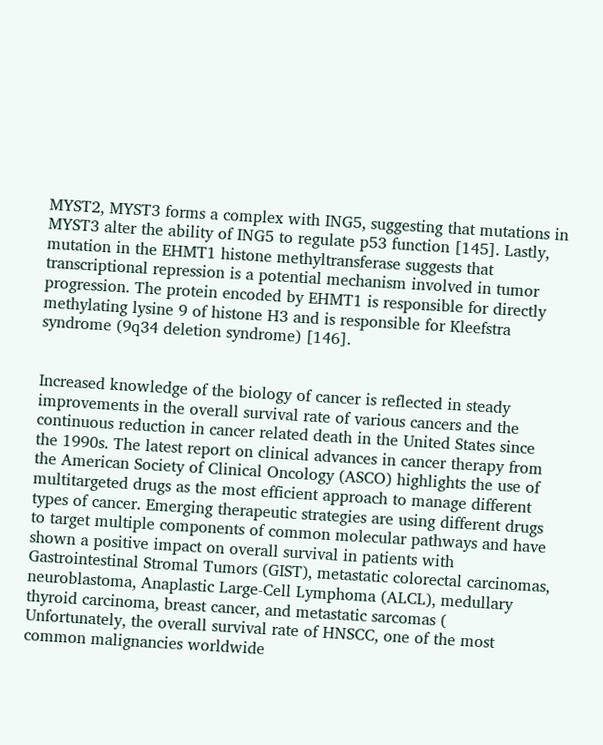MYST2, MYST3 forms a complex with ING5, suggesting that mutations in MYST3 alter the ability of ING5 to regulate p53 function [145]. Lastly, mutation in the EHMT1 histone methyltransferase suggests that transcriptional repression is a potential mechanism involved in tumor progression. The protein encoded by EHMT1 is responsible for directly methylating lysine 9 of histone H3 and is responsible for Kleefstra syndrome (9q34 deletion syndrome) [146].


Increased knowledge of the biology of cancer is reflected in steady improvements in the overall survival rate of various cancers and the continuous reduction in cancer related death in the United States since the 1990s. The latest report on clinical advances in cancer therapy from the American Society of Clinical Oncology (ASCO) highlights the use of multitargeted drugs as the most efficient approach to manage different types of cancer. Emerging therapeutic strategies are using different drugs to target multiple components of common molecular pathways and have shown a positive impact on overall survival in patients with Gastrointestinal Stromal Tumors (GIST), metastatic colorectal carcinomas, neuroblastoma, Anaplastic Large-Cell Lymphoma (ALCL), medullary thyroid carcinoma, breast cancer, and metastatic sarcomas ( Unfortunately, the overall survival rate of HNSCC, one of the most common malignancies worldwide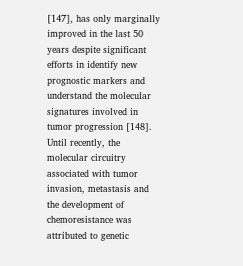[147], has only marginally improved in the last 50 years despite significant efforts in identify new prognostic markers and understand the molecular signatures involved in tumor progression [148]. Until recently, the molecular circuitry associated with tumor invasion, metastasis and the development of chemoresistance was attributed to genetic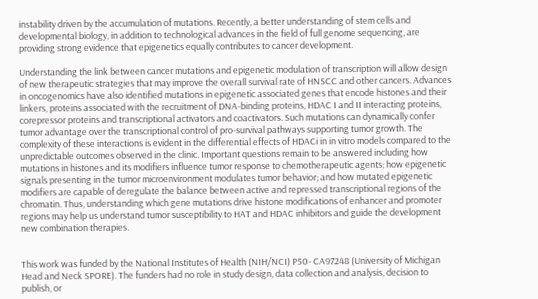instability driven by the accumulation of mutations. Recently, a better understanding of stem cells and developmental biology, in addition to technological advances in the field of full genome sequencing, are providing strong evidence that epigenetics equally contributes to cancer development.

Understanding the link between cancer mutations and epigenetic modulation of transcription will allow design of new therapeutic strategies that may improve the overall survival rate of HNSCC and other cancers. Advances in oncogenomics have also identified mutations in epigenetic associated genes that encode histones and their linkers, proteins associated with the recruitment of DNA-binding proteins, HDAC I and II interacting proteins, corepressor proteins and transcriptional activators and coactivators. Such mutations can dynamically confer tumor advantage over the transcriptional control of pro-survival pathways supporting tumor growth. The complexity of these interactions is evident in the differential effects of HDACi in in vitro models compared to the unpredictable outcomes observed in the clinic. Important questions remain to be answered including how mutations in histones and its modifiers influence tumor response to chemotherapeutic agents; how epigenetic signals presenting in the tumor microenvironment modulates tumor behavior; and how mutated epigenetic modifiers are capable of deregulate the balance between active and repressed transcriptional regions of the chromatin. Thus, understanding which gene mutations drive histone modifications of enhancer and promoter regions may help us understand tumor susceptibility to HAT and HDAC inhibitors and guide the development new combination therapies.


This work was funded by the National Institutes of Health (NIH/NCI) P50- CA97248 (University of Michigan Head and Neck SPORE). The funders had no role in study design, data collection and analysis, decision to publish, or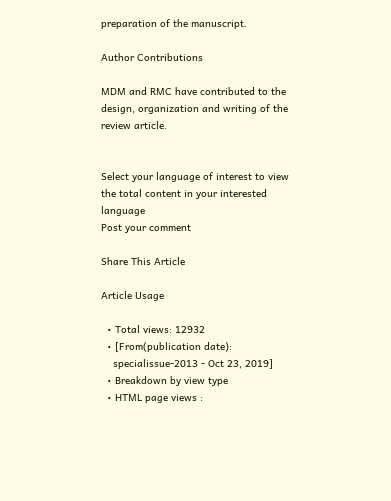preparation of the manuscript.

Author Contributions

MDM and RMC have contributed to the design, organization and writing of the review article.


Select your language of interest to view the total content in your interested language
Post your comment

Share This Article

Article Usage

  • Total views: 12932
  • [From(publication date):
    specialissue-2013 - Oct 23, 2019]
  • Breakdown by view type
  • HTML page views :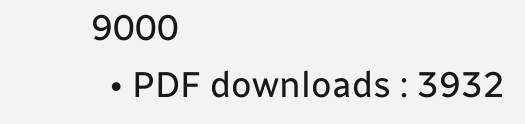9000
  • PDF downloads : 3932